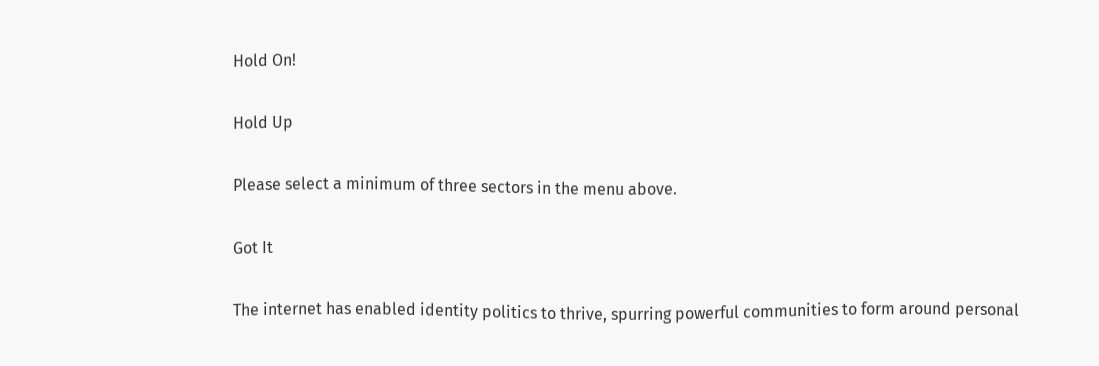Hold On!

Hold Up

Please select a minimum of three sectors in the menu above.

Got It

The internet has enabled identity politics to thrive, spurring powerful communities to form around personal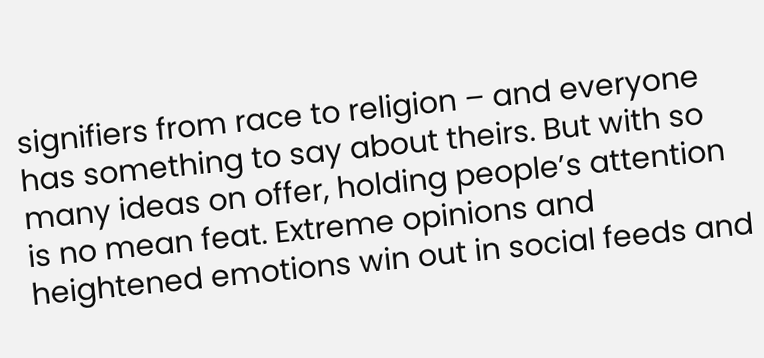signifiers from race to religion – and everyone has something to say about theirs. But with so many ideas on offer, holding people’s attention is no mean feat. Extreme opinions and heightened emotions win out in social feeds and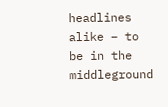headlines alike – to be in the middleground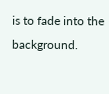is to fade into the background.